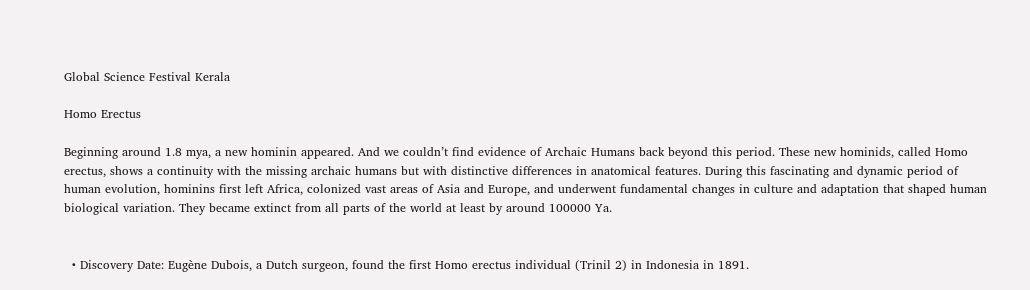Global Science Festival Kerala

Homo Erectus

Beginning around 1.8 mya, a new hominin appeared. And we couldn’t find evidence of Archaic Humans back beyond this period. These new hominids, called Homo erectus, shows a continuity with the missing archaic humans but with distinctive differences in anatomical features. During this fascinating and dynamic period of human evolution, hominins first left Africa, colonized vast areas of Asia and Europe, and underwent fundamental changes in culture and adaptation that shaped human biological variation. They became extinct from all parts of the world at least by around 100000 Ya.


  • Discovery Date: Eugène Dubois, a Dutch surgeon, found the first Homo erectus individual (Trinil 2) in Indonesia in 1891.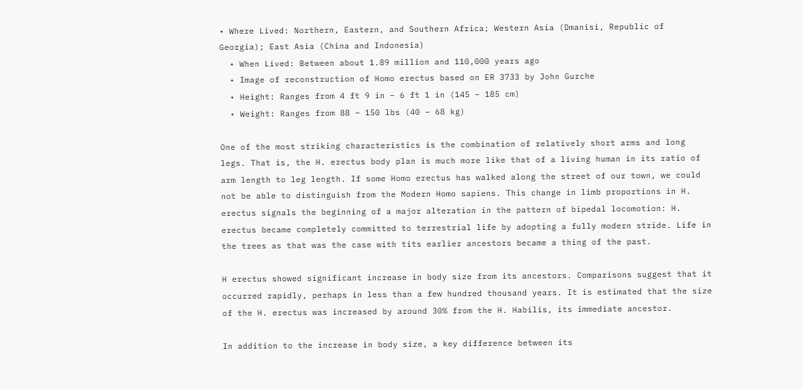• Where Lived: Northern, Eastern, and Southern Africa; Western Asia (Dmanisi, Republic of Georgia); East Asia (China and Indonesia)
  • When Lived: Between about 1.89 million and 110,000 years ago
  • Image of reconstruction of Homo erectus based on ER 3733 by John Gurche
  • Height: Ranges from 4 ft 9 in – 6 ft 1 in (145 – 185 cm)
  • Weight: Ranges from 88 – 150 lbs (40 – 68 kg)

One of the most striking characteristics is the combination of relatively short arms and long legs. That is, the H. erectus body plan is much more like that of a living human in its ratio of arm length to leg length. If some Homo erectus has walked along the street of our town, we could not be able to distinguish from the Modern Homo sapiens. This change in limb proportions in H. erectus signals the beginning of a major alteration in the pattern of bipedal locomotion: H. erectus became completely committed to terrestrial life by adopting a fully modern stride. Life in the trees as that was the case with tits earlier ancestors became a thing of the past.

H erectus showed significant increase in body size from its ancestors. Comparisons suggest that it occurred rapidly, perhaps in less than a few hundred thousand years. It is estimated that the size of the H. erectus was increased by around 30% from the H. Habilis, its immediate ancestor.

In addition to the increase in body size, a key difference between its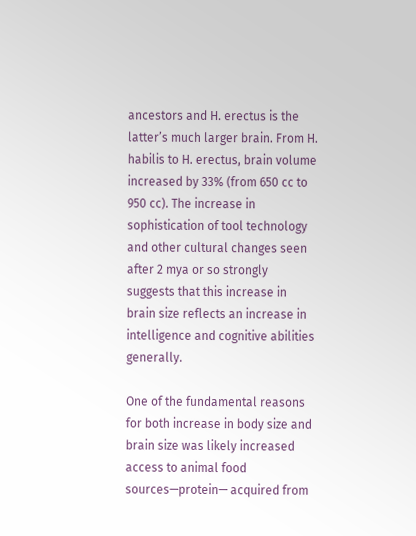ancestors and H. erectus is the latter’s much larger brain. From H. habilis to H. erectus, brain volume increased by 33% (from 650 cc to 950 cc). The increase in sophistication of tool technology and other cultural changes seen after 2 mya or so strongly suggests that this increase in brain size reflects an increase in intelligence and cognitive abilities generally.

One of the fundamental reasons for both increase in body size and brain size was likely increased access to animal food sources—protein— acquired from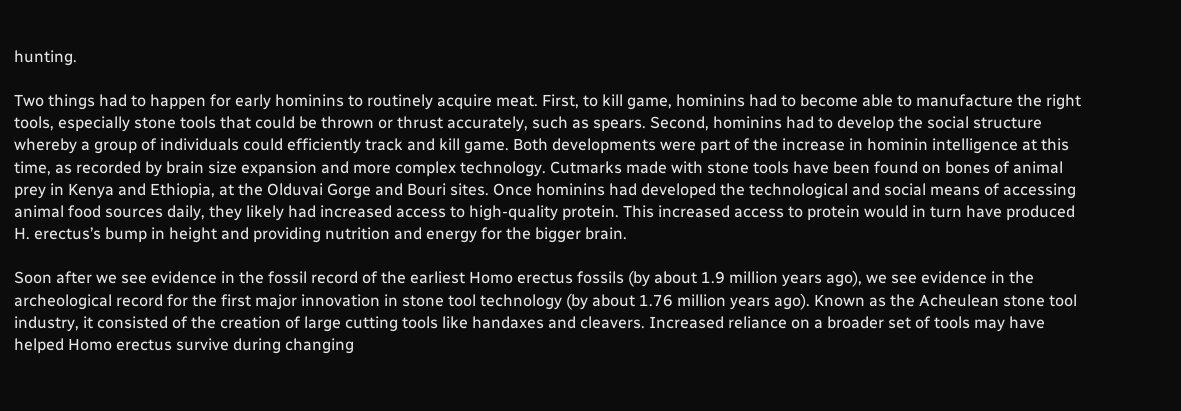hunting.

Two things had to happen for early hominins to routinely acquire meat. First, to kill game, hominins had to become able to manufacture the right tools, especially stone tools that could be thrown or thrust accurately, such as spears. Second, hominins had to develop the social structure whereby a group of individuals could efficiently track and kill game. Both developments were part of the increase in hominin intelligence at this time, as recorded by brain size expansion and more complex technology. Cutmarks made with stone tools have been found on bones of animal prey in Kenya and Ethiopia, at the Olduvai Gorge and Bouri sites. Once hominins had developed the technological and social means of accessing animal food sources daily, they likely had increased access to high-quality protein. This increased access to protein would in turn have produced H. erectus’s bump in height and providing nutrition and energy for the bigger brain.

Soon after we see evidence in the fossil record of the earliest Homo erectus fossils (by about 1.9 million years ago), we see evidence in the archeological record for the first major innovation in stone tool technology (by about 1.76 million years ago). Known as the Acheulean stone tool industry, it consisted of the creation of large cutting tools like handaxes and cleavers. Increased reliance on a broader set of tools may have helped Homo erectus survive during changing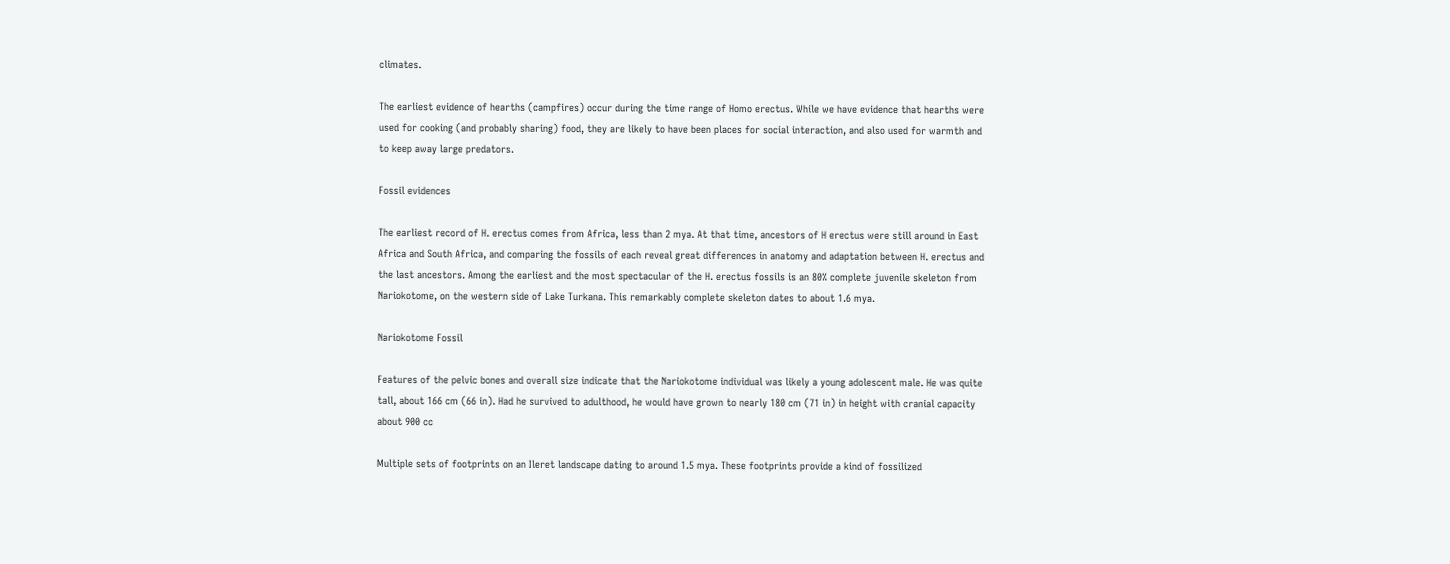climates.

The earliest evidence of hearths (campfires) occur during the time range of Homo erectus. While we have evidence that hearths were used for cooking (and probably sharing) food, they are likely to have been places for social interaction, and also used for warmth and to keep away large predators.

Fossil evidences

The earliest record of H. erectus comes from Africa, less than 2 mya. At that time, ancestors of H erectus were still around in East Africa and South Africa, and comparing the fossils of each reveal great differences in anatomy and adaptation between H. erectus and the last ancestors. Among the earliest and the most spectacular of the H. erectus fossils is an 80% complete juvenile skeleton from Nariokotome, on the western side of Lake Turkana. This remarkably complete skeleton dates to about 1.6 mya.

Nariokotome Fossil

Features of the pelvic bones and overall size indicate that the Nariokotome individual was likely a young adolescent male. He was quite tall, about 166 cm (66 in). Had he survived to adulthood, he would have grown to nearly 180 cm (71 in) in height with cranial capacity about 900 cc

Multiple sets of footprints on an Ileret landscape dating to around 1.5 mya. These footprints provide a kind of fossilized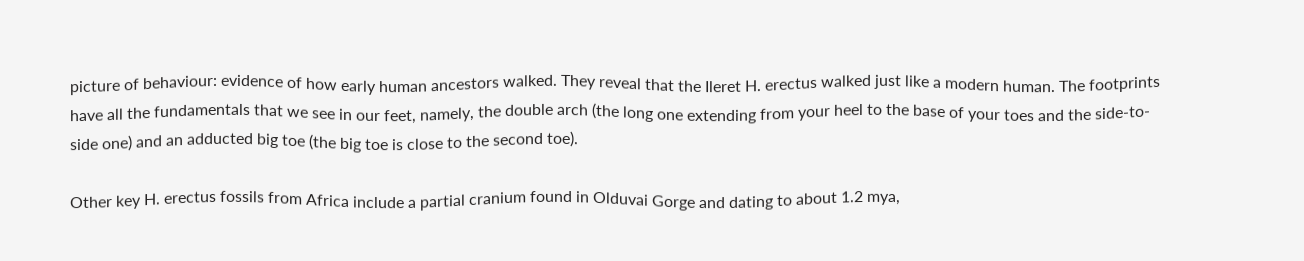picture of behaviour: evidence of how early human ancestors walked. They reveal that the Ileret H. erectus walked just like a modern human. The footprints have all the fundamentals that we see in our feet, namely, the double arch (the long one extending from your heel to the base of your toes and the side-to-side one) and an adducted big toe (the big toe is close to the second toe).

Other key H. erectus fossils from Africa include a partial cranium found in Olduvai Gorge and dating to about 1.2 mya,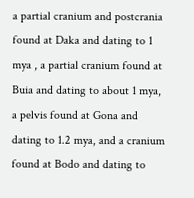a partial cranium and postcrania found at Daka and dating to 1 mya , a partial cranium found at Buia and dating to about 1 mya, a pelvis found at Gona and dating to 1.2 mya, and a cranium found at Bodo and dating to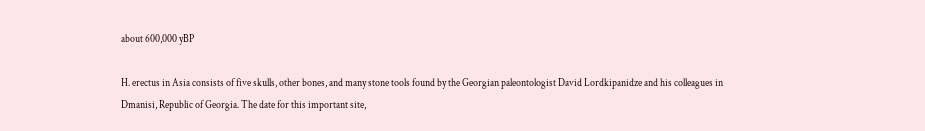about 600,000 yBP

H. erectus in Asia consists of five skulls, other bones, and many stone tools found by the Georgian paleontologist David Lordkipanidze and his colleagues in Dmanisi, Republic of Georgia. The date for this important site,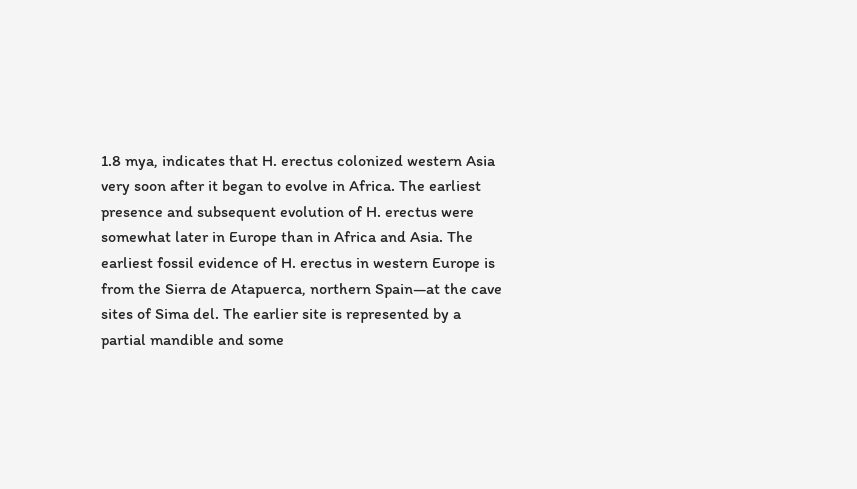1.8 mya, indicates that H. erectus colonized western Asia very soon after it began to evolve in Africa. The earliest presence and subsequent evolution of H. erectus were somewhat later in Europe than in Africa and Asia. The earliest fossil evidence of H. erectus in western Europe is from the Sierra de Atapuerca, northern Spain—at the cave sites of Sima del. The earlier site is represented by a partial mandible and some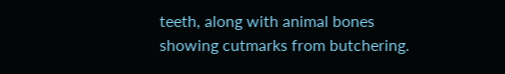teeth, along with animal bones showing cutmarks from butchering.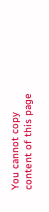You cannot copy content of this page